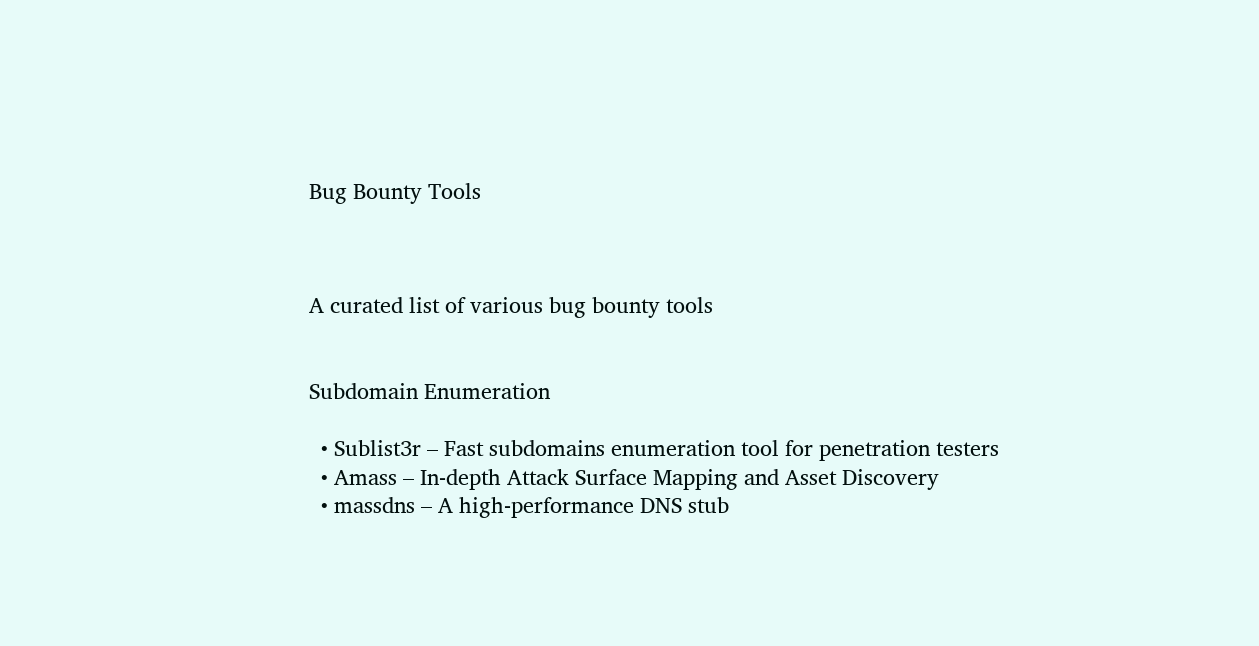Bug Bounty Tools



A curated list of various bug bounty tools


Subdomain Enumeration

  • Sublist3r – Fast subdomains enumeration tool for penetration testers
  • Amass – In-depth Attack Surface Mapping and Asset Discovery
  • massdns – A high-performance DNS stub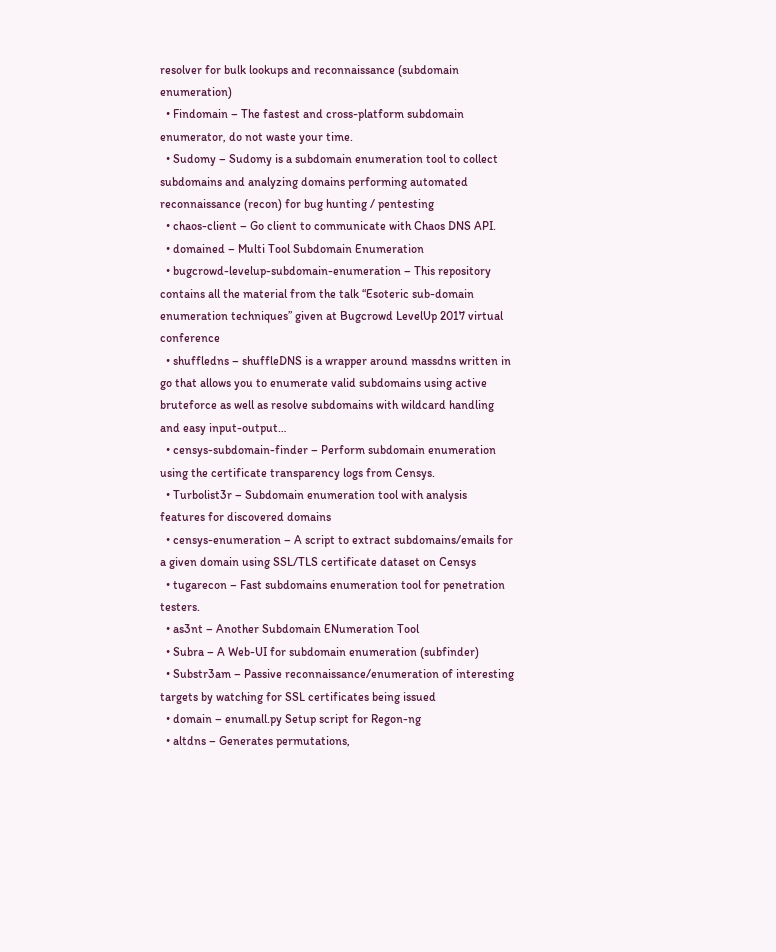resolver for bulk lookups and reconnaissance (subdomain enumeration)
  • Findomain – The fastest and cross-platform subdomain enumerator, do not waste your time.
  • Sudomy – Sudomy is a subdomain enumeration tool to collect subdomains and analyzing domains performing automated reconnaissance (recon) for bug hunting / pentesting
  • chaos-client – Go client to communicate with Chaos DNS API.
  • domained – Multi Tool Subdomain Enumeration
  • bugcrowd-levelup-subdomain-enumeration – This repository contains all the material from the talk “Esoteric sub-domain enumeration techniques” given at Bugcrowd LevelUp 2017 virtual conference
  • shuffledns – shuffleDNS is a wrapper around massdns written in go that allows you to enumerate valid subdomains using active bruteforce as well as resolve subdomains with wildcard handling and easy input-output…
  • censys-subdomain-finder – Perform subdomain enumeration using the certificate transparency logs from Censys.
  • Turbolist3r – Subdomain enumeration tool with analysis features for discovered domains
  • censys-enumeration – A script to extract subdomains/emails for a given domain using SSL/TLS certificate dataset on Censys
  • tugarecon – Fast subdomains enumeration tool for penetration testers.
  • as3nt – Another Subdomain ENumeration Tool
  • Subra – A Web-UI for subdomain enumeration (subfinder)
  • Substr3am – Passive reconnaissance/enumeration of interesting targets by watching for SSL certificates being issued
  • domain – enumall.py Setup script for Regon-ng
  • altdns – Generates permutations,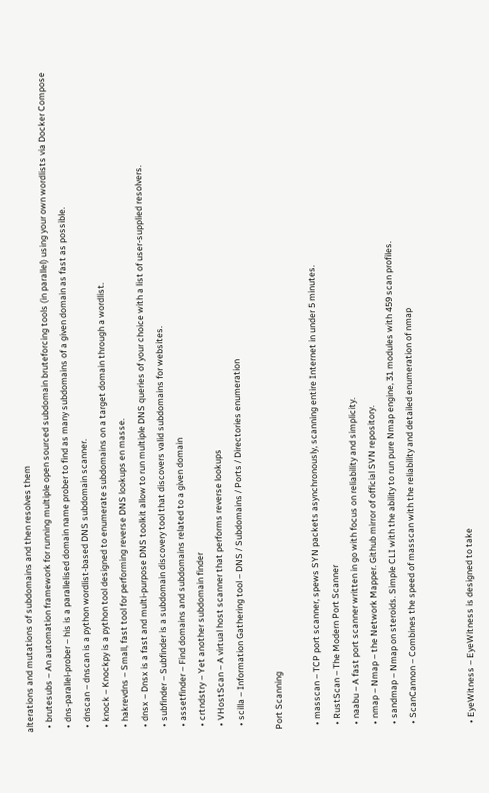alterations and mutations of subdomains and then resolves them
  • brutesubs – An automation framework for running multiple open sourced subdomain bruteforcing tools (in parallel) using your own wordlists via Docker Compose
  • dns-parallel-prober – his is a parallelised domain name prober to find as many subdomains of a given domain as fast as possible.
  • dnscan – dnscan is a python wordlist-based DNS subdomain scanner.
  • knock – Knockpy is a python tool designed to enumerate subdomains on a target domain through a wordlist.
  • hakrevdns – Small, fast tool for performing reverse DNS lookups en masse.
  • dnsx – Dnsx is a fast and multi-purpose DNS toolkit allow to run multiple DNS queries of your choice with a list of user-supplied resolvers.
  • subfinder – Subfinder is a subdomain discovery tool that discovers valid subdomains for websites.
  • assetfinder – Find domains and subdomains related to a given domain
  • crtndstry – Yet another subdomain finder
  • VHostScan – A virtual host scanner that performs reverse lookups
  • scilla – Information Gathering tool – DNS / Subdomains / Ports / Directories enumeration

Port Scanning

  • masscan – TCP port scanner, spews SYN packets asynchronously, scanning entire Internet in under 5 minutes.
  • RustScan – The Modern Port Scanner
  • naabu – A fast port scanner written in go with focus on reliability and simplicity.
  • nmap – Nmap – the Network Mapper. Github mirror of official SVN repository.
  • sandmap – Nmap on steroids. Simple CLI with the ability to run pure Nmap engine, 31 modules with 459 scan profiles.
  • ScanCannon – Combines the speed of masscan with the reliability and detailed enumeration of nmap


  • EyeWitness – EyeWitness is designed to take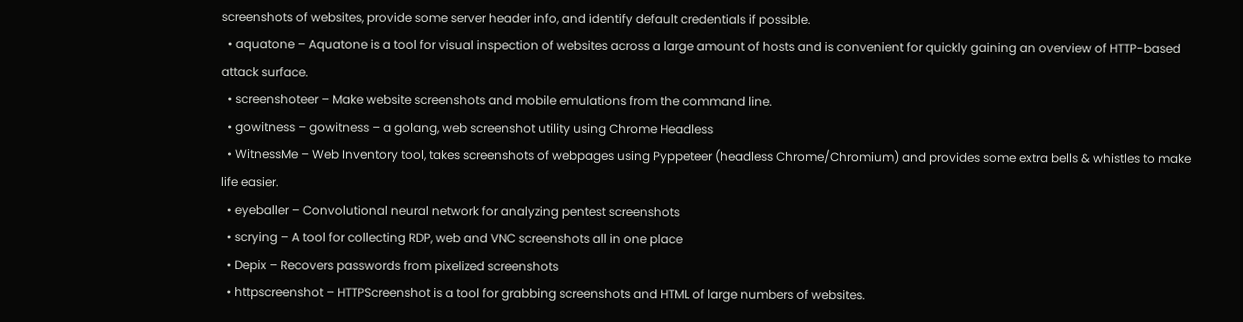screenshots of websites, provide some server header info, and identify default credentials if possible.
  • aquatone – Aquatone is a tool for visual inspection of websites across a large amount of hosts and is convenient for quickly gaining an overview of HTTP-based attack surface.
  • screenshoteer – Make website screenshots and mobile emulations from the command line.
  • gowitness – gowitness – a golang, web screenshot utility using Chrome Headless
  • WitnessMe – Web Inventory tool, takes screenshots of webpages using Pyppeteer (headless Chrome/Chromium) and provides some extra bells & whistles to make life easier.
  • eyeballer – Convolutional neural network for analyzing pentest screenshots
  • scrying – A tool for collecting RDP, web and VNC screenshots all in one place
  • Depix – Recovers passwords from pixelized screenshots
  • httpscreenshot – HTTPScreenshot is a tool for grabbing screenshots and HTML of large numbers of websites.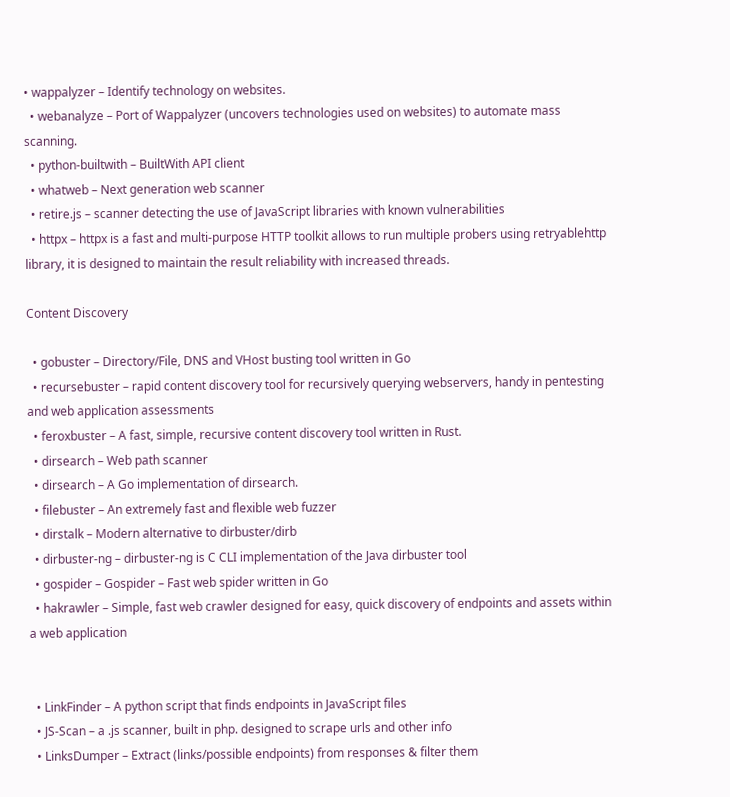• wappalyzer – Identify technology on websites.
  • webanalyze – Port of Wappalyzer (uncovers technologies used on websites) to automate mass scanning.
  • python-builtwith – BuiltWith API client
  • whatweb – Next generation web scanner
  • retire.js – scanner detecting the use of JavaScript libraries with known vulnerabilities
  • httpx – httpx is a fast and multi-purpose HTTP toolkit allows to run multiple probers using retryablehttp library, it is designed to maintain the result reliability with increased threads.

Content Discovery

  • gobuster – Directory/File, DNS and VHost busting tool written in Go
  • recursebuster – rapid content discovery tool for recursively querying webservers, handy in pentesting and web application assessments
  • feroxbuster – A fast, simple, recursive content discovery tool written in Rust.
  • dirsearch – Web path scanner
  • dirsearch – A Go implementation of dirsearch.
  • filebuster – An extremely fast and flexible web fuzzer
  • dirstalk – Modern alternative to dirbuster/dirb
  • dirbuster-ng – dirbuster-ng is C CLI implementation of the Java dirbuster tool
  • gospider – Gospider – Fast web spider written in Go
  • hakrawler – Simple, fast web crawler designed for easy, quick discovery of endpoints and assets within a web application


  • LinkFinder – A python script that finds endpoints in JavaScript files
  • JS-Scan – a .js scanner, built in php. designed to scrape urls and other info
  • LinksDumper – Extract (links/possible endpoints) from responses & filter them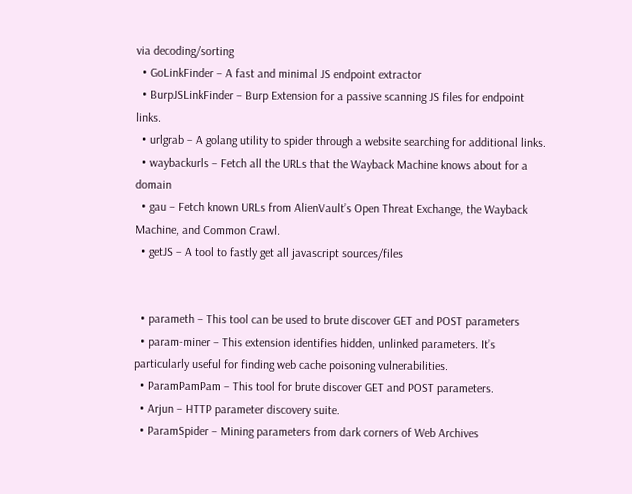via decoding/sorting
  • GoLinkFinder – A fast and minimal JS endpoint extractor
  • BurpJSLinkFinder – Burp Extension for a passive scanning JS files for endpoint links.
  • urlgrab – A golang utility to spider through a website searching for additional links.
  • waybackurls – Fetch all the URLs that the Wayback Machine knows about for a domain
  • gau – Fetch known URLs from AlienVault’s Open Threat Exchange, the Wayback Machine, and Common Crawl.
  • getJS – A tool to fastly get all javascript sources/files


  • parameth – This tool can be used to brute discover GET and POST parameters
  • param-miner – This extension identifies hidden, unlinked parameters. It’s particularly useful for finding web cache poisoning vulnerabilities.
  • ParamPamPam – This tool for brute discover GET and POST parameters.
  • Arjun – HTTP parameter discovery suite.
  • ParamSpider – Mining parameters from dark corners of Web Archives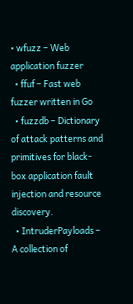• wfuzz – Web application fuzzer
  • ffuf – Fast web fuzzer written in Go
  • fuzzdb – Dictionary of attack patterns and primitives for black-box application fault injection and resource discovery.
  • IntruderPayloads – A collection of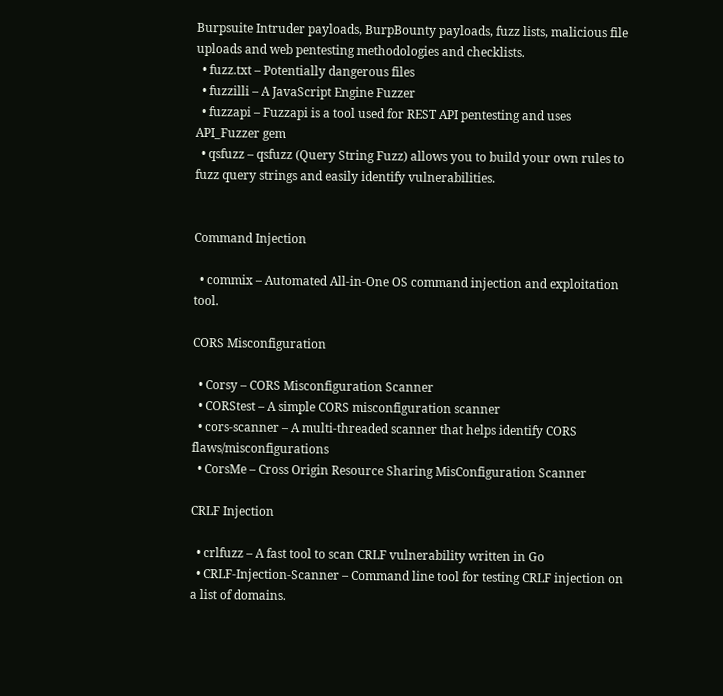Burpsuite Intruder payloads, BurpBounty payloads, fuzz lists, malicious file uploads and web pentesting methodologies and checklists.
  • fuzz.txt – Potentially dangerous files
  • fuzzilli – A JavaScript Engine Fuzzer
  • fuzzapi – Fuzzapi is a tool used for REST API pentesting and uses API_Fuzzer gem
  • qsfuzz – qsfuzz (Query String Fuzz) allows you to build your own rules to fuzz query strings and easily identify vulnerabilities.


Command Injection

  • commix – Automated All-in-One OS command injection and exploitation tool.

CORS Misconfiguration

  • Corsy – CORS Misconfiguration Scanner
  • CORStest – A simple CORS misconfiguration scanner
  • cors-scanner – A multi-threaded scanner that helps identify CORS flaws/misconfigurations
  • CorsMe – Cross Origin Resource Sharing MisConfiguration Scanner

CRLF Injection

  • crlfuzz – A fast tool to scan CRLF vulnerability written in Go
  • CRLF-Injection-Scanner – Command line tool for testing CRLF injection on a list of domains.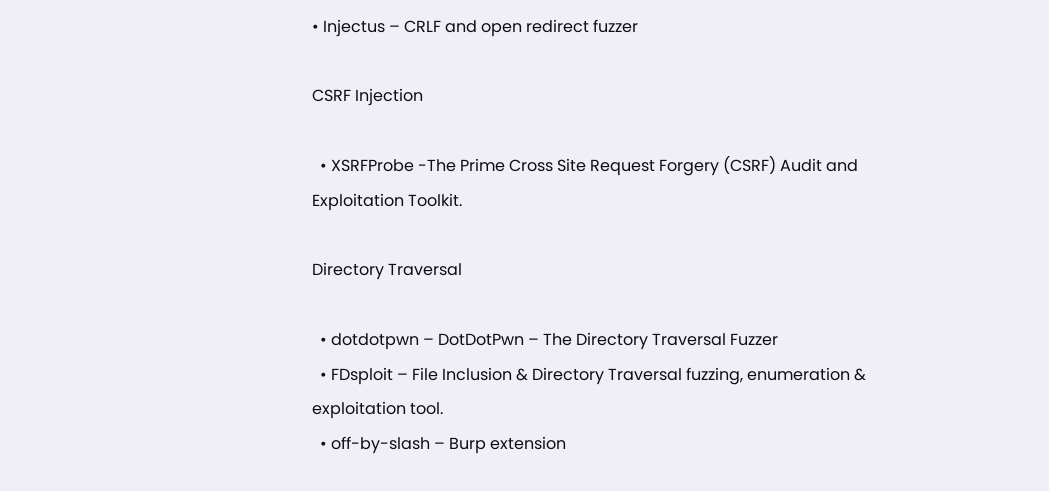• Injectus – CRLF and open redirect fuzzer

CSRF Injection

  • XSRFProbe -The Prime Cross Site Request Forgery (CSRF) Audit and Exploitation Toolkit.

Directory Traversal

  • dotdotpwn – DotDotPwn – The Directory Traversal Fuzzer
  • FDsploit – File Inclusion & Directory Traversal fuzzing, enumeration & exploitation tool.
  • off-by-slash – Burp extension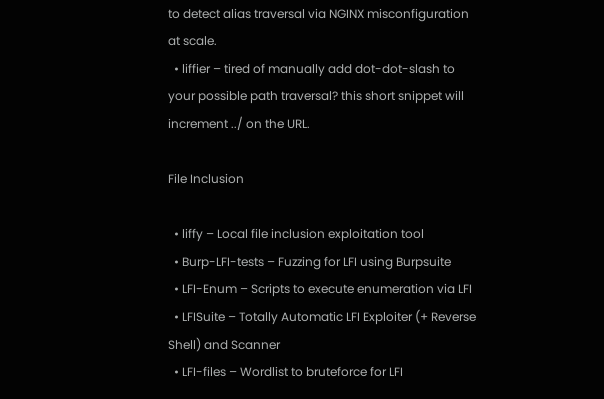to detect alias traversal via NGINX misconfiguration at scale.
  • liffier – tired of manually add dot-dot-slash to your possible path traversal? this short snippet will increment ../ on the URL.

File Inclusion

  • liffy – Local file inclusion exploitation tool
  • Burp-LFI-tests – Fuzzing for LFI using Burpsuite
  • LFI-Enum – Scripts to execute enumeration via LFI
  • LFISuite – Totally Automatic LFI Exploiter (+ Reverse Shell) and Scanner
  • LFI-files – Wordlist to bruteforce for LFI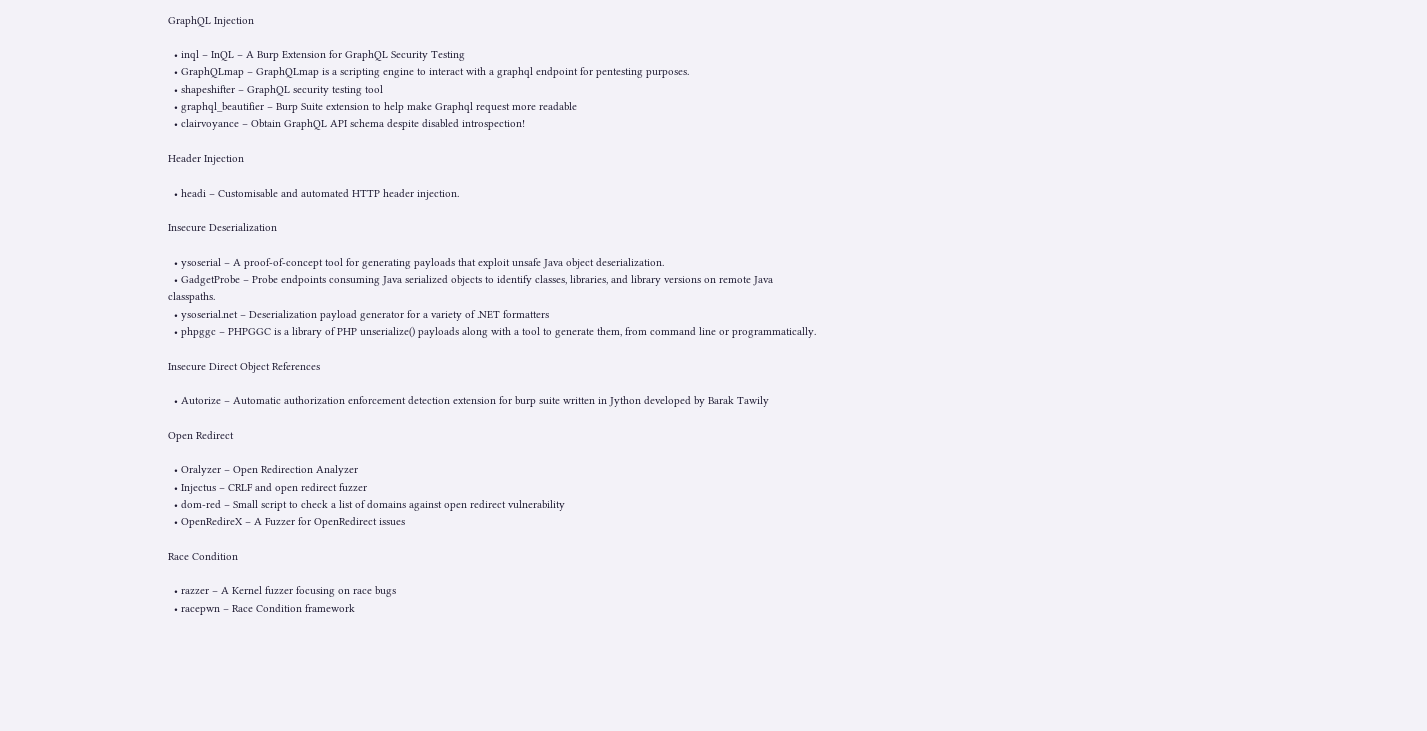GraphQL Injection

  • inql – InQL – A Burp Extension for GraphQL Security Testing
  • GraphQLmap – GraphQLmap is a scripting engine to interact with a graphql endpoint for pentesting purposes.
  • shapeshifter – GraphQL security testing tool
  • graphql_beautifier – Burp Suite extension to help make Graphql request more readable
  • clairvoyance – Obtain GraphQL API schema despite disabled introspection!

Header Injection

  • headi – Customisable and automated HTTP header injection.

Insecure Deserialization

  • ysoserial – A proof-of-concept tool for generating payloads that exploit unsafe Java object deserialization.
  • GadgetProbe – Probe endpoints consuming Java serialized objects to identify classes, libraries, and library versions on remote Java classpaths.
  • ysoserial.net – Deserialization payload generator for a variety of .NET formatters
  • phpggc – PHPGGC is a library of PHP unserialize() payloads along with a tool to generate them, from command line or programmatically.

Insecure Direct Object References

  • Autorize – Automatic authorization enforcement detection extension for burp suite written in Jython developed by Barak Tawily

Open Redirect

  • Oralyzer – Open Redirection Analyzer
  • Injectus – CRLF and open redirect fuzzer
  • dom-red – Small script to check a list of domains against open redirect vulnerability
  • OpenRedireX – A Fuzzer for OpenRedirect issues

Race Condition

  • razzer – A Kernel fuzzer focusing on race bugs
  • racepwn – Race Condition framework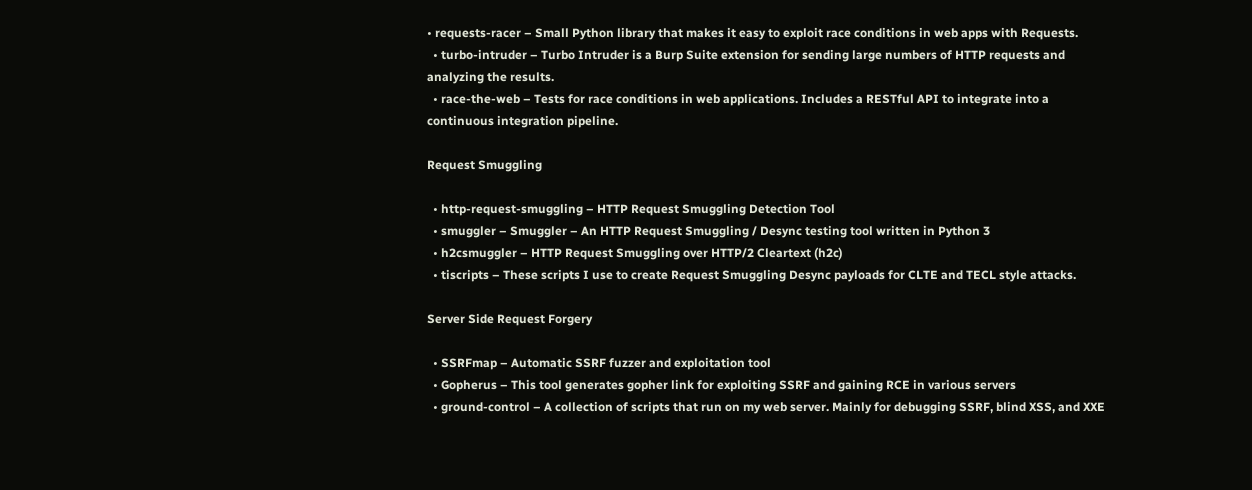• requests-racer – Small Python library that makes it easy to exploit race conditions in web apps with Requests.
  • turbo-intruder – Turbo Intruder is a Burp Suite extension for sending large numbers of HTTP requests and analyzing the results.
  • race-the-web – Tests for race conditions in web applications. Includes a RESTful API to integrate into a continuous integration pipeline.

Request Smuggling

  • http-request-smuggling – HTTP Request Smuggling Detection Tool
  • smuggler – Smuggler – An HTTP Request Smuggling / Desync testing tool written in Python 3
  • h2csmuggler – HTTP Request Smuggling over HTTP/2 Cleartext (h2c)
  • tiscripts – These scripts I use to create Request Smuggling Desync payloads for CLTE and TECL style attacks.

Server Side Request Forgery

  • SSRFmap – Automatic SSRF fuzzer and exploitation tool
  • Gopherus – This tool generates gopher link for exploiting SSRF and gaining RCE in various servers
  • ground-control – A collection of scripts that run on my web server. Mainly for debugging SSRF, blind XSS, and XXE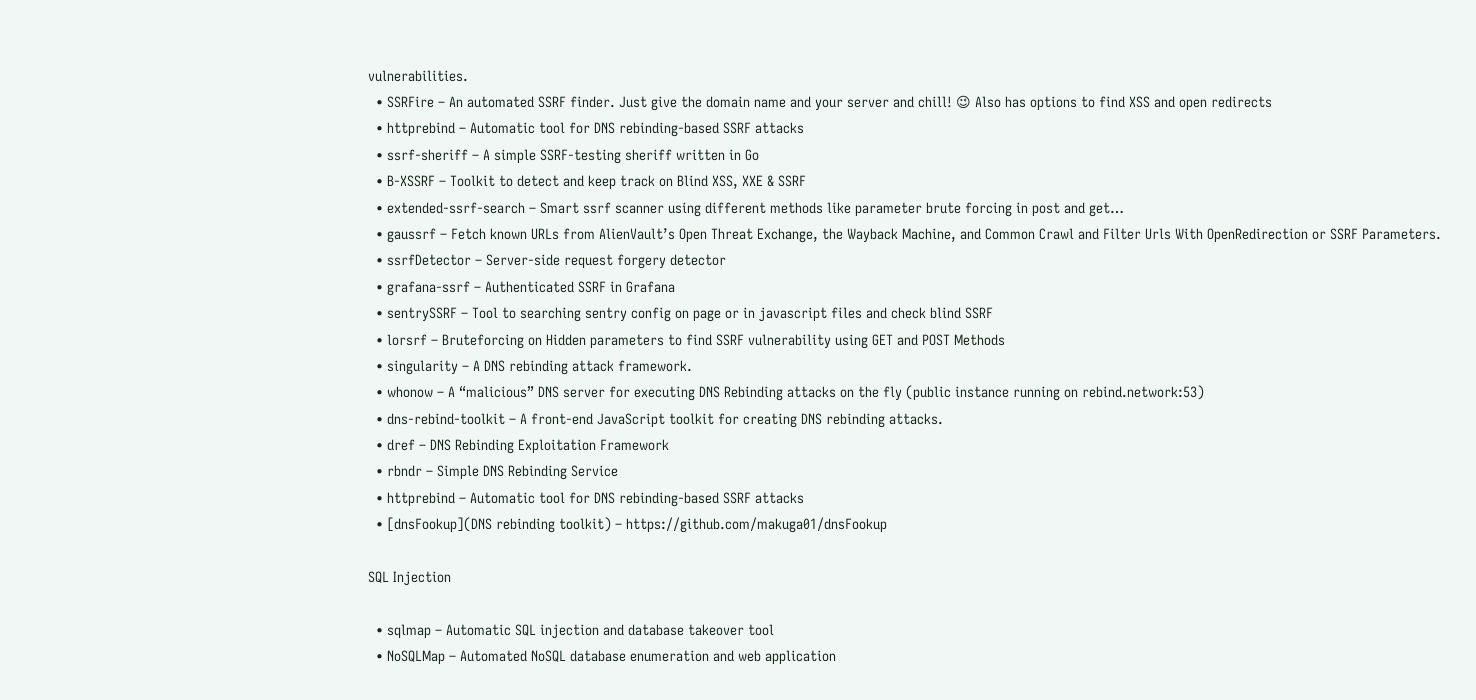vulnerabilities.
  • SSRFire – An automated SSRF finder. Just give the domain name and your server and chill! 😉 Also has options to find XSS and open redirects
  • httprebind – Automatic tool for DNS rebinding-based SSRF attacks
  • ssrf-sheriff – A simple SSRF-testing sheriff written in Go
  • B-XSSRF – Toolkit to detect and keep track on Blind XSS, XXE & SSRF
  • extended-ssrf-search – Smart ssrf scanner using different methods like parameter brute forcing in post and get…
  • gaussrf – Fetch known URLs from AlienVault’s Open Threat Exchange, the Wayback Machine, and Common Crawl and Filter Urls With OpenRedirection or SSRF Parameters.
  • ssrfDetector – Server-side request forgery detector
  • grafana-ssrf – Authenticated SSRF in Grafana
  • sentrySSRF – Tool to searching sentry config on page or in javascript files and check blind SSRF
  • lorsrf – Bruteforcing on Hidden parameters to find SSRF vulnerability using GET and POST Methods
  • singularity – A DNS rebinding attack framework.
  • whonow – A “malicious” DNS server for executing DNS Rebinding attacks on the fly (public instance running on rebind.network:53)
  • dns-rebind-toolkit – A front-end JavaScript toolkit for creating DNS rebinding attacks.
  • dref – DNS Rebinding Exploitation Framework
  • rbndr – Simple DNS Rebinding Service
  • httprebind – Automatic tool for DNS rebinding-based SSRF attacks
  • [dnsFookup](DNS rebinding toolkit) – https://github.com/makuga01/dnsFookup

SQL Injection

  • sqlmap – Automatic SQL injection and database takeover tool
  • NoSQLMap – Automated NoSQL database enumeration and web application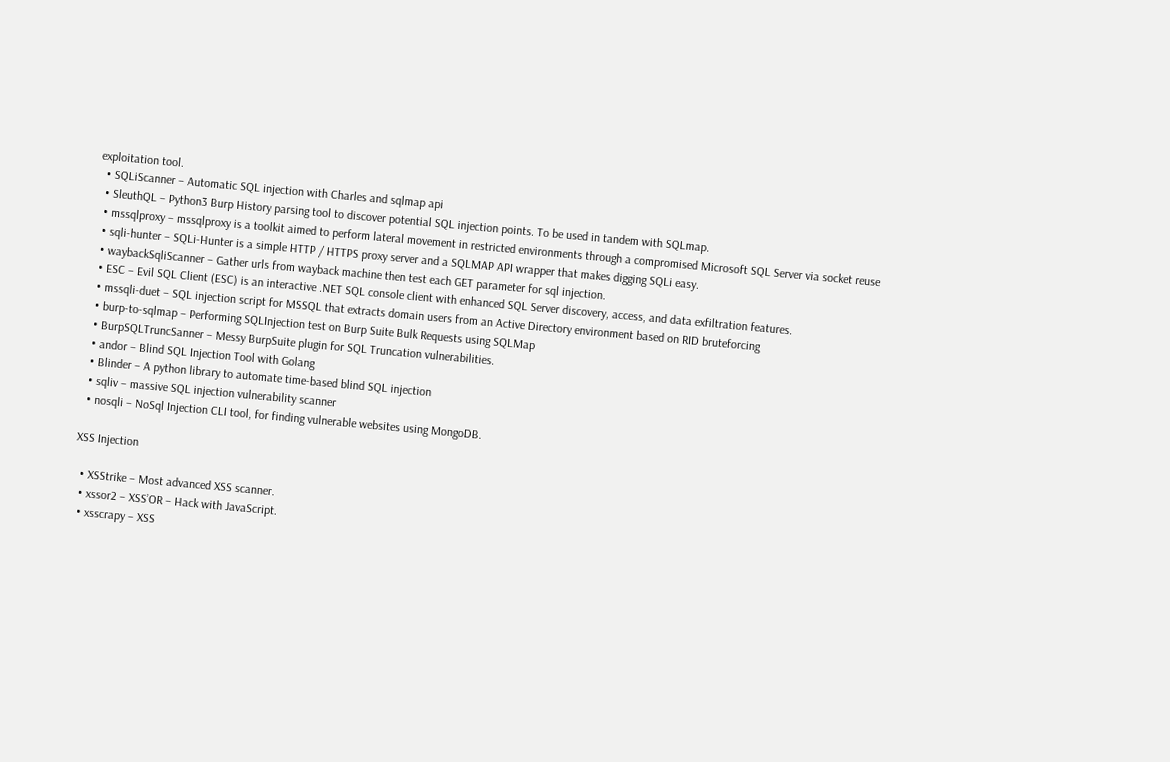exploitation tool.
  • SQLiScanner – Automatic SQL injection with Charles and sqlmap api
  • SleuthQL – Python3 Burp History parsing tool to discover potential SQL injection points. To be used in tandem with SQLmap.
  • mssqlproxy – mssqlproxy is a toolkit aimed to perform lateral movement in restricted environments through a compromised Microsoft SQL Server via socket reuse
  • sqli-hunter – SQLi-Hunter is a simple HTTP / HTTPS proxy server and a SQLMAP API wrapper that makes digging SQLi easy.
  • waybackSqliScanner – Gather urls from wayback machine then test each GET parameter for sql injection.
  • ESC – Evil SQL Client (ESC) is an interactive .NET SQL console client with enhanced SQL Server discovery, access, and data exfiltration features.
  • mssqli-duet – SQL injection script for MSSQL that extracts domain users from an Active Directory environment based on RID bruteforcing
  • burp-to-sqlmap – Performing SQLInjection test on Burp Suite Bulk Requests using SQLMap
  • BurpSQLTruncSanner – Messy BurpSuite plugin for SQL Truncation vulnerabilities.
  • andor – Blind SQL Injection Tool with Golang
  • Blinder – A python library to automate time-based blind SQL injection
  • sqliv – massive SQL injection vulnerability scanner
  • nosqli – NoSql Injection CLI tool, for finding vulnerable websites using MongoDB.

XSS Injection

  • XSStrike – Most advanced XSS scanner.
  • xssor2 – XSS’OR – Hack with JavaScript.
  • xsscrapy – XSS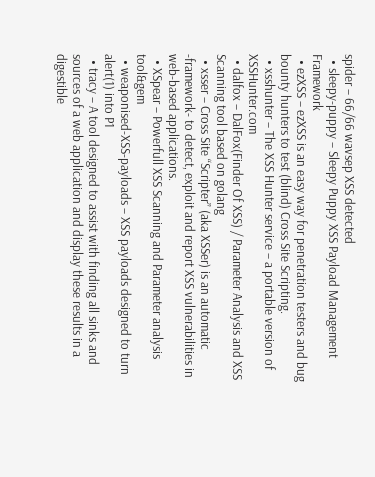spider – 66/66 wavsep XSS detected
  • sleepy-puppy – Sleepy Puppy XSS Payload Management Framework
  • ezXSS – ezXSS is an easy way for penetration testers and bug bounty hunters to test (blind) Cross Site Scripting.
  • xsshunter – The XSS Hunter service – a portable version of XSSHunter.com
  • dalfox – DalFox(Finder Of XSS) / Parameter Analysis and XSS Scanning tool based on golang
  • xsser – Cross Site “Scripter” (aka XSSer) is an automatic -framework- to detect, exploit and report XSS vulnerabilities in web-based applications.
  • XSpear – Powerfull XSS Scanning and Parameter analysis tool&gem
  • weaponised-XSS-payloads – XSS payloads designed to turn alert(1) into P1
  • tracy – A tool designed to assist with finding all sinks and sources of a web application and display these results in a digestible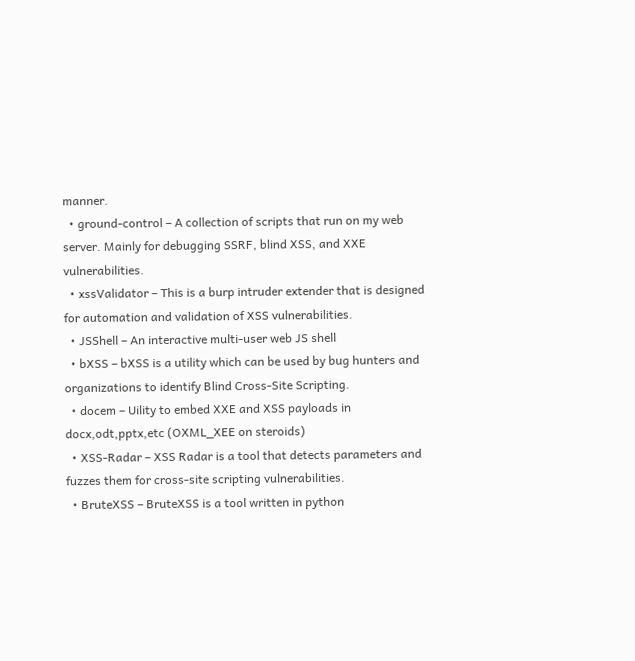manner.
  • ground-control – A collection of scripts that run on my web server. Mainly for debugging SSRF, blind XSS, and XXE vulnerabilities.
  • xssValidator – This is a burp intruder extender that is designed for automation and validation of XSS vulnerabilities.
  • JSShell – An interactive multi-user web JS shell
  • bXSS – bXSS is a utility which can be used by bug hunters and organizations to identify Blind Cross-Site Scripting.
  • docem – Uility to embed XXE and XSS payloads in docx,odt,pptx,etc (OXML_XEE on steroids)
  • XSS-Radar – XSS Radar is a tool that detects parameters and fuzzes them for cross-site scripting vulnerabilities.
  • BruteXSS – BruteXSS is a tool written in python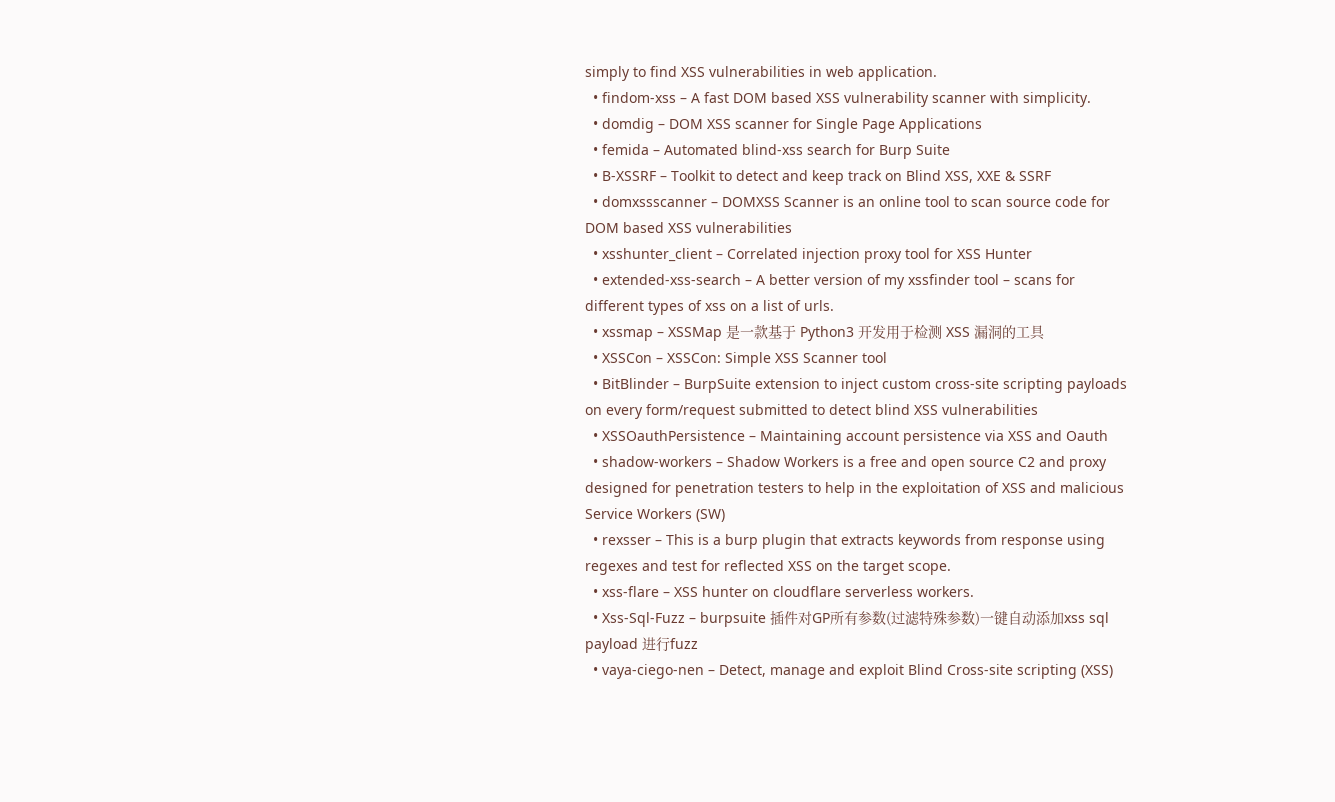simply to find XSS vulnerabilities in web application.
  • findom-xss – A fast DOM based XSS vulnerability scanner with simplicity.
  • domdig – DOM XSS scanner for Single Page Applications
  • femida – Automated blind-xss search for Burp Suite
  • B-XSSRF – Toolkit to detect and keep track on Blind XSS, XXE & SSRF
  • domxssscanner – DOMXSS Scanner is an online tool to scan source code for DOM based XSS vulnerabilities
  • xsshunter_client – Correlated injection proxy tool for XSS Hunter
  • extended-xss-search – A better version of my xssfinder tool – scans for different types of xss on a list of urls.
  • xssmap – XSSMap 是一款基于 Python3 开发用于检测 XSS 漏洞的工具
  • XSSCon – XSSCon: Simple XSS Scanner tool
  • BitBlinder – BurpSuite extension to inject custom cross-site scripting payloads on every form/request submitted to detect blind XSS vulnerabilities
  • XSSOauthPersistence – Maintaining account persistence via XSS and Oauth
  • shadow-workers – Shadow Workers is a free and open source C2 and proxy designed for penetration testers to help in the exploitation of XSS and malicious Service Workers (SW)
  • rexsser – This is a burp plugin that extracts keywords from response using regexes and test for reflected XSS on the target scope.
  • xss-flare – XSS hunter on cloudflare serverless workers.
  • Xss-Sql-Fuzz – burpsuite 插件对GP所有参数(过滤特殊参数)一键自动添加xss sql payload 进行fuzz
  • vaya-ciego-nen – Detect, manage and exploit Blind Cross-site scripting (XSS)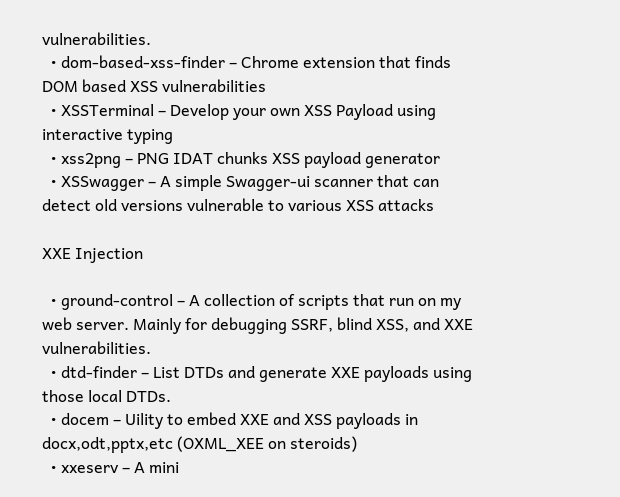vulnerabilities.
  • dom-based-xss-finder – Chrome extension that finds DOM based XSS vulnerabilities
  • XSSTerminal – Develop your own XSS Payload using interactive typing
  • xss2png – PNG IDAT chunks XSS payload generator
  • XSSwagger – A simple Swagger-ui scanner that can detect old versions vulnerable to various XSS attacks

XXE Injection

  • ground-control – A collection of scripts that run on my web server. Mainly for debugging SSRF, blind XSS, and XXE vulnerabilities.
  • dtd-finder – List DTDs and generate XXE payloads using those local DTDs.
  • docem – Uility to embed XXE and XSS payloads in docx,odt,pptx,etc (OXML_XEE on steroids)
  • xxeserv – A mini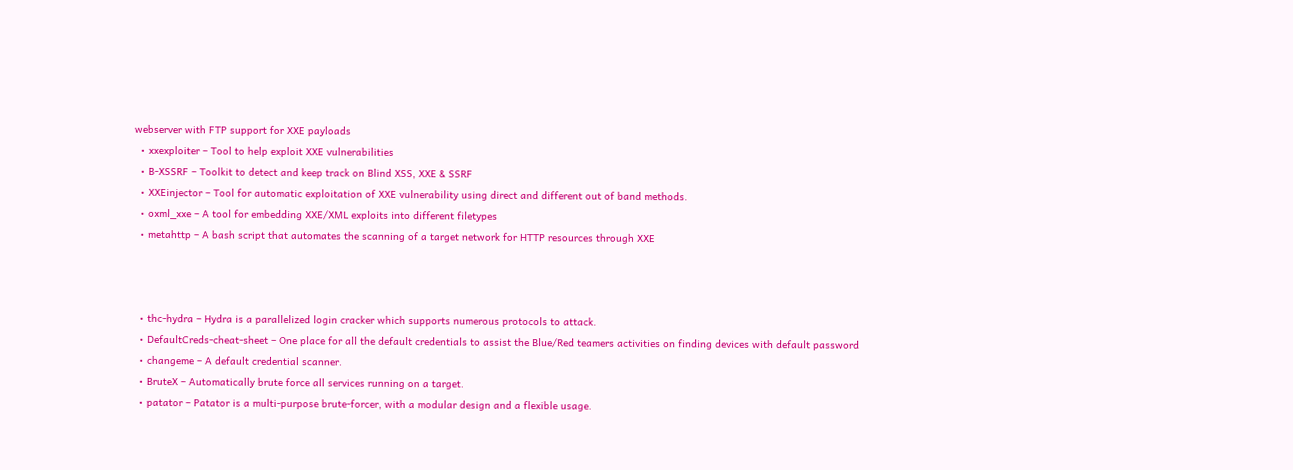webserver with FTP support for XXE payloads
  • xxexploiter – Tool to help exploit XXE vulnerabilities
  • B-XSSRF – Toolkit to detect and keep track on Blind XSS, XXE & SSRF
  • XXEinjector – Tool for automatic exploitation of XXE vulnerability using direct and different out of band methods.
  • oxml_xxe – A tool for embedding XXE/XML exploits into different filetypes
  • metahttp – A bash script that automates the scanning of a target network for HTTP resources through XXE



  • thc-hydra – Hydra is a parallelized login cracker which supports numerous protocols to attack.
  • DefaultCreds-cheat-sheet – One place for all the default credentials to assist the Blue/Red teamers activities on finding devices with default password
  • changeme – A default credential scanner.
  • BruteX – Automatically brute force all services running on a target.
  • patator – Patator is a multi-purpose brute-forcer, with a modular design and a flexible usage.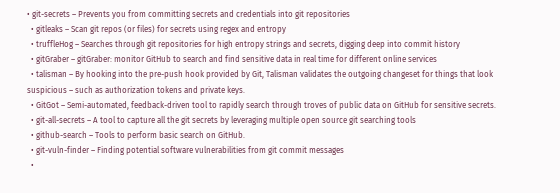• git-secrets – Prevents you from committing secrets and credentials into git repositories
  • gitleaks – Scan git repos (or files) for secrets using regex and entropy
  • truffleHog – Searches through git repositories for high entropy strings and secrets, digging deep into commit history
  • gitGraber – gitGraber: monitor GitHub to search and find sensitive data in real time for different online services
  • talisman – By hooking into the pre-push hook provided by Git, Talisman validates the outgoing changeset for things that look suspicious – such as authorization tokens and private keys.
  • GitGot – Semi-automated, feedback-driven tool to rapidly search through troves of public data on GitHub for sensitive secrets.
  • git-all-secrets – A tool to capture all the git secrets by leveraging multiple open source git searching tools
  • github-search – Tools to perform basic search on GitHub.
  • git-vuln-finder – Finding potential software vulnerabilities from git commit messages
  •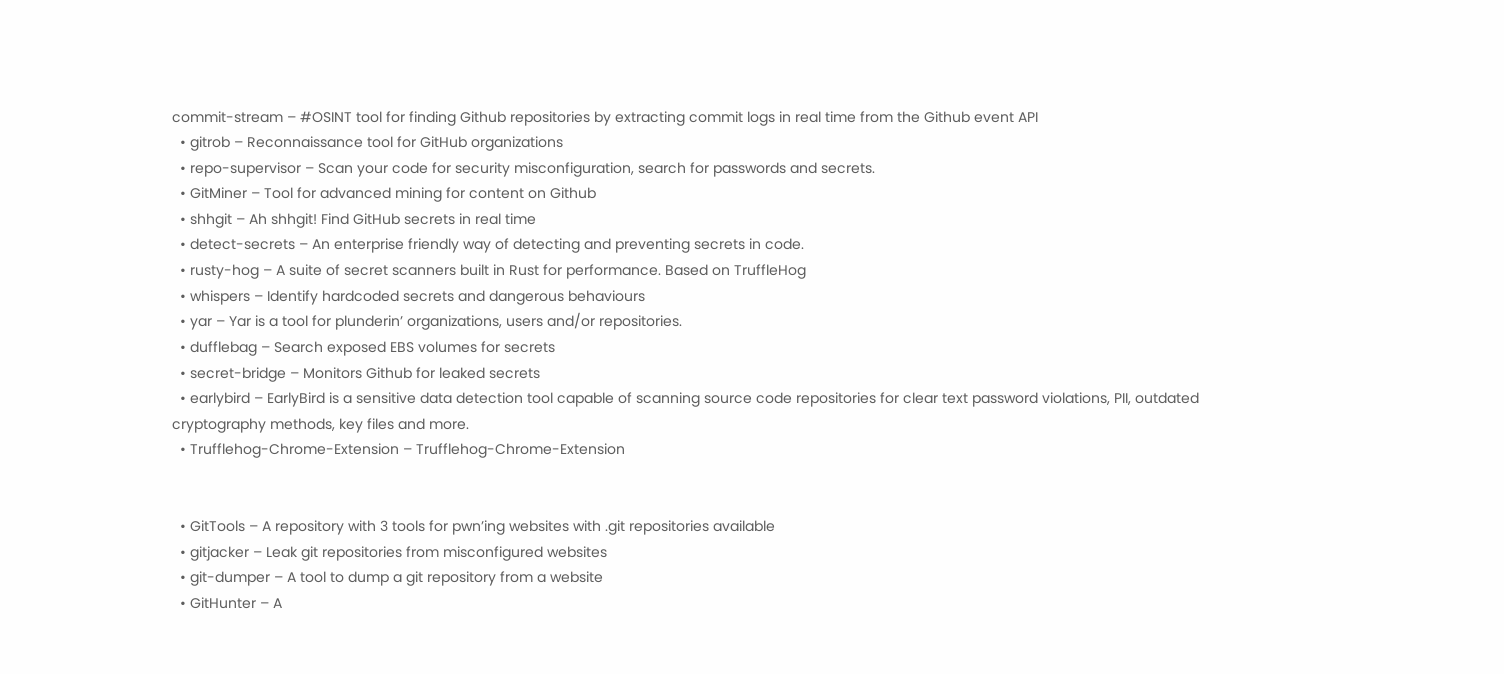commit-stream – #OSINT tool for finding Github repositories by extracting commit logs in real time from the Github event API
  • gitrob – Reconnaissance tool for GitHub organizations
  • repo-supervisor – Scan your code for security misconfiguration, search for passwords and secrets.
  • GitMiner – Tool for advanced mining for content on Github
  • shhgit – Ah shhgit! Find GitHub secrets in real time
  • detect-secrets – An enterprise friendly way of detecting and preventing secrets in code.
  • rusty-hog – A suite of secret scanners built in Rust for performance. Based on TruffleHog
  • whispers – Identify hardcoded secrets and dangerous behaviours
  • yar – Yar is a tool for plunderin’ organizations, users and/or repositories.
  • dufflebag – Search exposed EBS volumes for secrets
  • secret-bridge – Monitors Github for leaked secrets
  • earlybird – EarlyBird is a sensitive data detection tool capable of scanning source code repositories for clear text password violations, PII, outdated cryptography methods, key files and more.
  • Trufflehog-Chrome-Extension – Trufflehog-Chrome-Extension


  • GitTools – A repository with 3 tools for pwn’ing websites with .git repositories available
  • gitjacker – Leak git repositories from misconfigured websites
  • git-dumper – A tool to dump a git repository from a website
  • GitHunter – A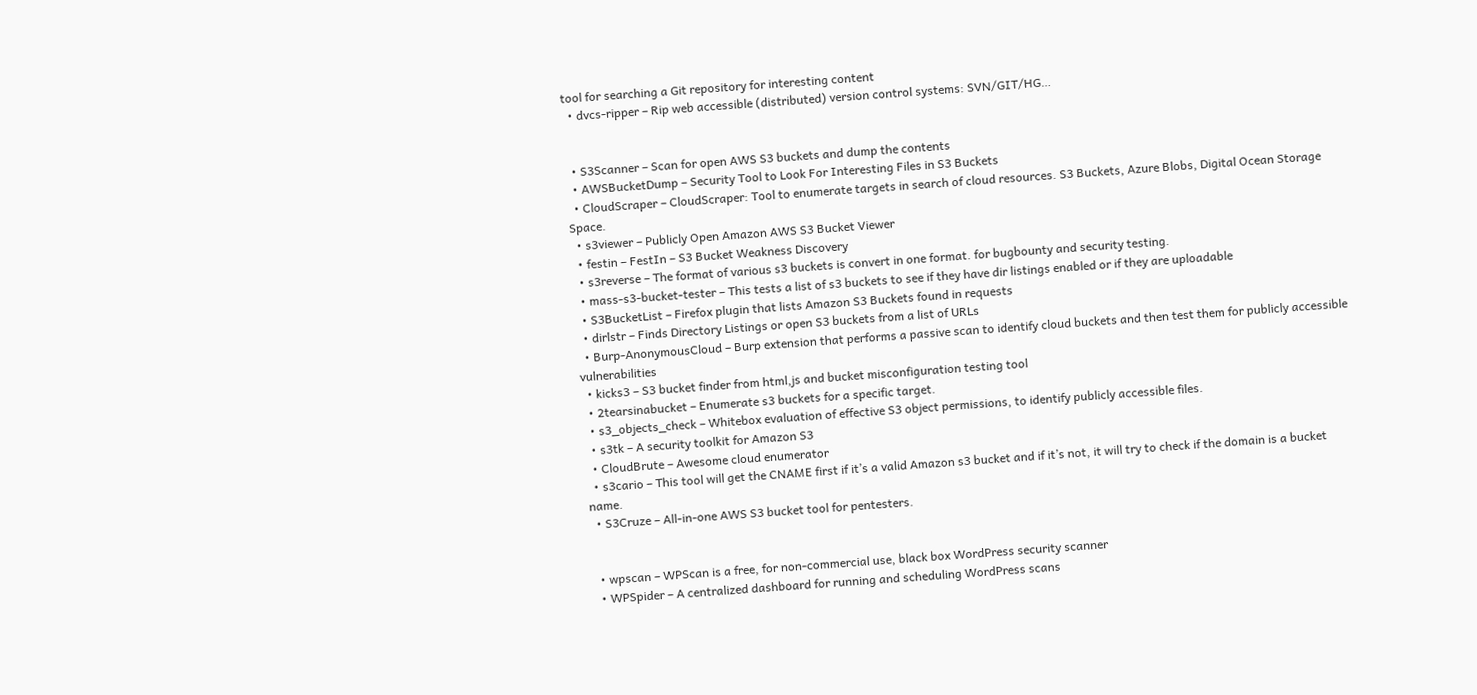tool for searching a Git repository for interesting content
  • dvcs-ripper – Rip web accessible (distributed) version control systems: SVN/GIT/HG…


  • S3Scanner – Scan for open AWS S3 buckets and dump the contents
  • AWSBucketDump – Security Tool to Look For Interesting Files in S3 Buckets
  • CloudScraper – CloudScraper: Tool to enumerate targets in search of cloud resources. S3 Buckets, Azure Blobs, Digital Ocean Storage Space.
  • s3viewer – Publicly Open Amazon AWS S3 Bucket Viewer
  • festin – FestIn – S3 Bucket Weakness Discovery
  • s3reverse – The format of various s3 buckets is convert in one format. for bugbounty and security testing.
  • mass-s3-bucket-tester – This tests a list of s3 buckets to see if they have dir listings enabled or if they are uploadable
  • S3BucketList – Firefox plugin that lists Amazon S3 Buckets found in requests
  • dirlstr – Finds Directory Listings or open S3 buckets from a list of URLs
  • Burp-AnonymousCloud – Burp extension that performs a passive scan to identify cloud buckets and then test them for publicly accessible vulnerabilities
  • kicks3 – S3 bucket finder from html,js and bucket misconfiguration testing tool
  • 2tearsinabucket – Enumerate s3 buckets for a specific target.
  • s3_objects_check – Whitebox evaluation of effective S3 object permissions, to identify publicly accessible files.
  • s3tk – A security toolkit for Amazon S3
  • CloudBrute – Awesome cloud enumerator
  • s3cario – This tool will get the CNAME first if it’s a valid Amazon s3 bucket and if it’s not, it will try to check if the domain is a bucket name.
  • S3Cruze – All-in-one AWS S3 bucket tool for pentesters.


  • wpscan – WPScan is a free, for non-commercial use, black box WordPress security scanner
  • WPSpider – A centralized dashboard for running and scheduling WordPress scans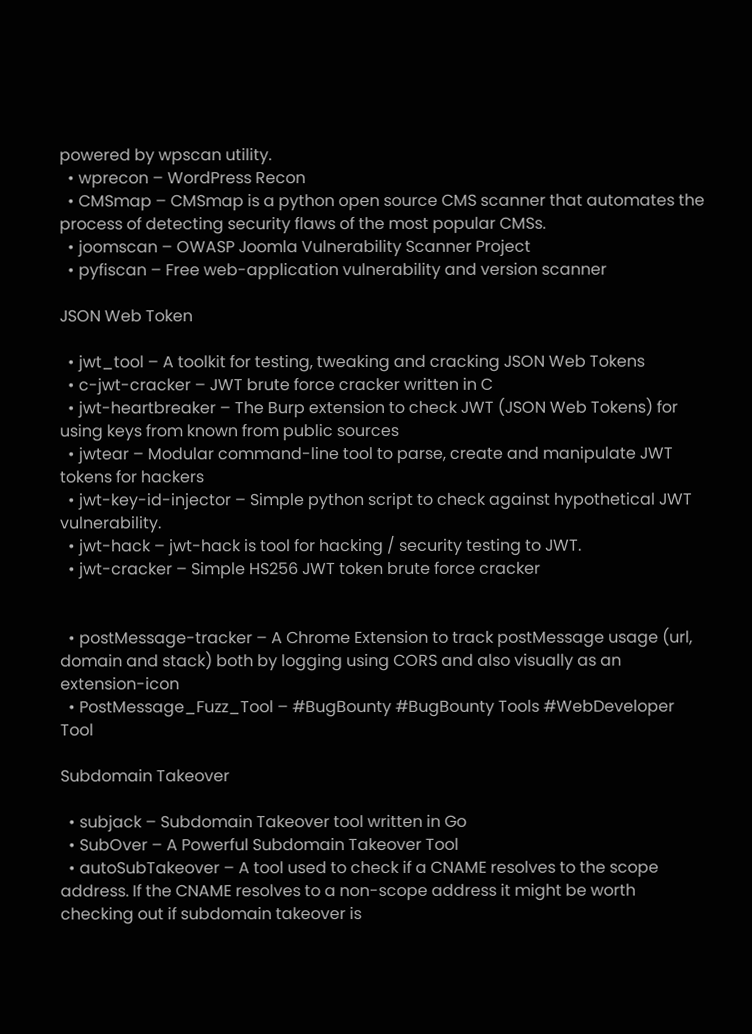powered by wpscan utility.
  • wprecon – WordPress Recon
  • CMSmap – CMSmap is a python open source CMS scanner that automates the process of detecting security flaws of the most popular CMSs.
  • joomscan – OWASP Joomla Vulnerability Scanner Project
  • pyfiscan – Free web-application vulnerability and version scanner

JSON Web Token

  • jwt_tool – A toolkit for testing, tweaking and cracking JSON Web Tokens
  • c-jwt-cracker – JWT brute force cracker written in C
  • jwt-heartbreaker – The Burp extension to check JWT (JSON Web Tokens) for using keys from known from public sources
  • jwtear – Modular command-line tool to parse, create and manipulate JWT tokens for hackers
  • jwt-key-id-injector – Simple python script to check against hypothetical JWT vulnerability.
  • jwt-hack – jwt-hack is tool for hacking / security testing to JWT.
  • jwt-cracker – Simple HS256 JWT token brute force cracker


  • postMessage-tracker – A Chrome Extension to track postMessage usage (url, domain and stack) both by logging using CORS and also visually as an extension-icon
  • PostMessage_Fuzz_Tool – #BugBounty #BugBounty Tools #WebDeveloper Tool

Subdomain Takeover

  • subjack – Subdomain Takeover tool written in Go
  • SubOver – A Powerful Subdomain Takeover Tool
  • autoSubTakeover – A tool used to check if a CNAME resolves to the scope address. If the CNAME resolves to a non-scope address it might be worth checking out if subdomain takeover is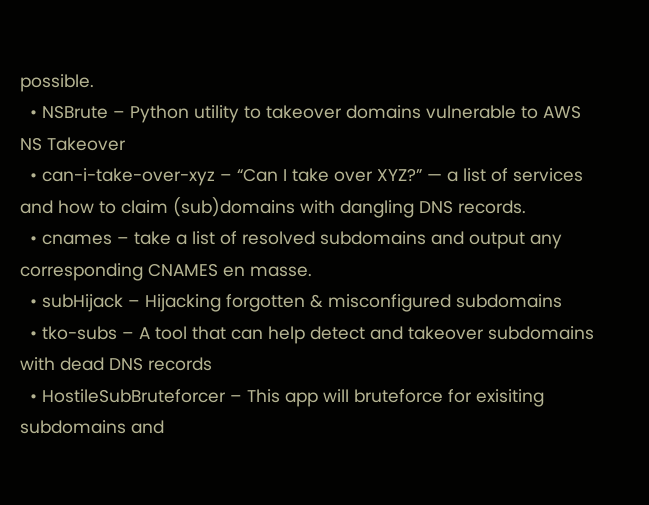possible.
  • NSBrute – Python utility to takeover domains vulnerable to AWS NS Takeover
  • can-i-take-over-xyz – “Can I take over XYZ?” — a list of services and how to claim (sub)domains with dangling DNS records.
  • cnames – take a list of resolved subdomains and output any corresponding CNAMES en masse.
  • subHijack – Hijacking forgotten & misconfigured subdomains
  • tko-subs – A tool that can help detect and takeover subdomains with dead DNS records
  • HostileSubBruteforcer – This app will bruteforce for exisiting subdomains and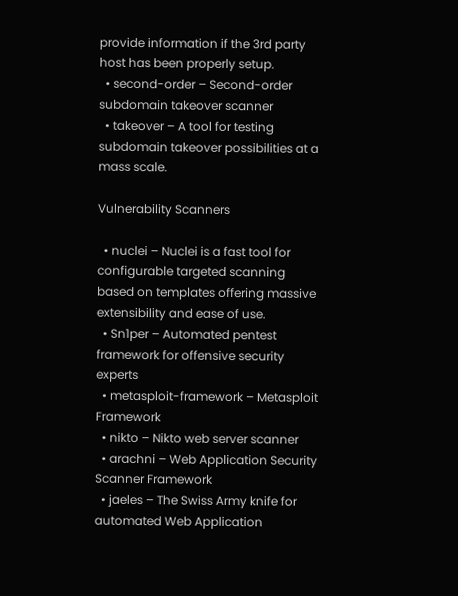provide information if the 3rd party host has been properly setup.
  • second-order – Second-order subdomain takeover scanner
  • takeover – A tool for testing subdomain takeover possibilities at a mass scale.

Vulnerability Scanners

  • nuclei – Nuclei is a fast tool for configurable targeted scanning based on templates offering massive extensibility and ease of use.
  • Sn1per – Automated pentest framework for offensive security experts
  • metasploit-framework – Metasploit Framework
  • nikto – Nikto web server scanner
  • arachni – Web Application Security Scanner Framework
  • jaeles – The Swiss Army knife for automated Web Application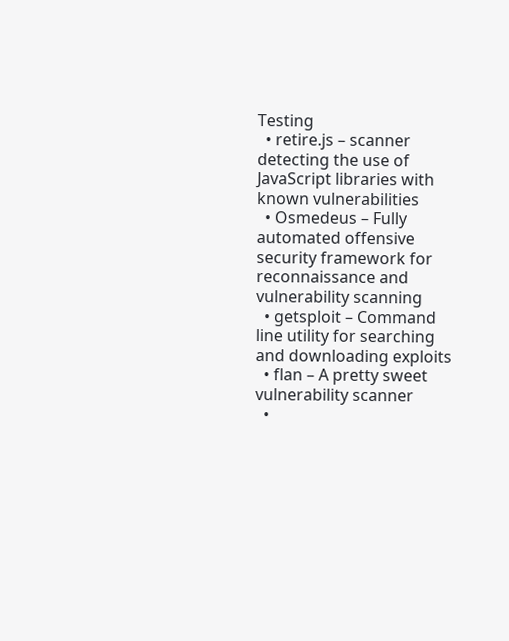Testing
  • retire.js – scanner detecting the use of JavaScript libraries with known vulnerabilities
  • Osmedeus – Fully automated offensive security framework for reconnaissance and vulnerability scanning
  • getsploit – Command line utility for searching and downloading exploits
  • flan – A pretty sweet vulnerability scanner
  •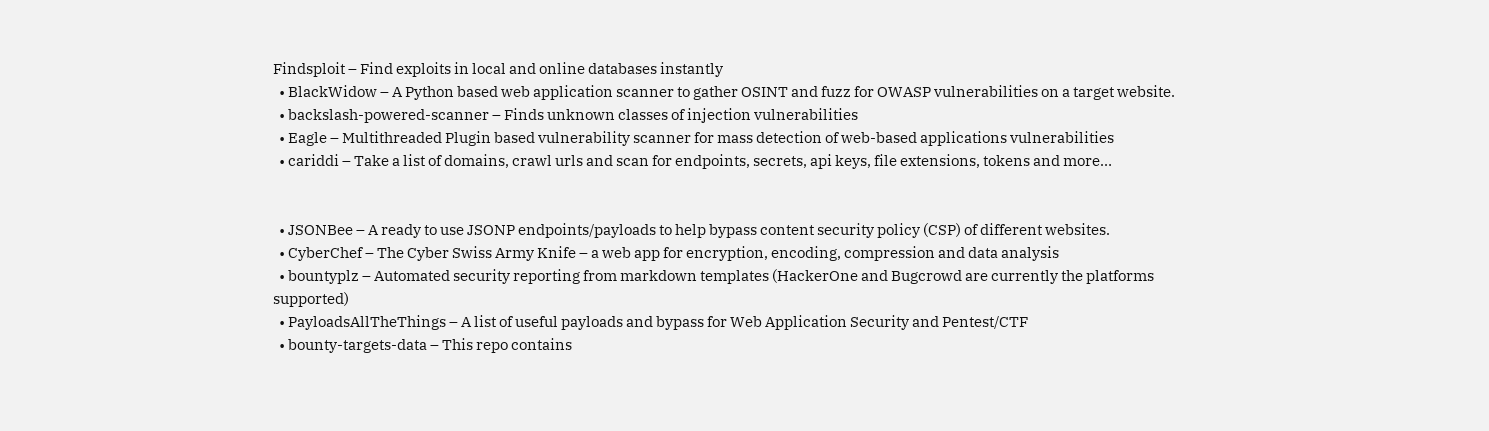Findsploit – Find exploits in local and online databases instantly
  • BlackWidow – A Python based web application scanner to gather OSINT and fuzz for OWASP vulnerabilities on a target website.
  • backslash-powered-scanner – Finds unknown classes of injection vulnerabilities
  • Eagle – Multithreaded Plugin based vulnerability scanner for mass detection of web-based applications vulnerabilities
  • cariddi – Take a list of domains, crawl urls and scan for endpoints, secrets, api keys, file extensions, tokens and more…


  • JSONBee – A ready to use JSONP endpoints/payloads to help bypass content security policy (CSP) of different websites.
  • CyberChef – The Cyber Swiss Army Knife – a web app for encryption, encoding, compression and data analysis
  • bountyplz – Automated security reporting from markdown templates (HackerOne and Bugcrowd are currently the platforms supported)
  • PayloadsAllTheThings – A list of useful payloads and bypass for Web Application Security and Pentest/CTF
  • bounty-targets-data – This repo contains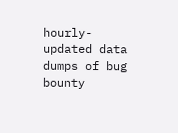hourly-updated data dumps of bug bounty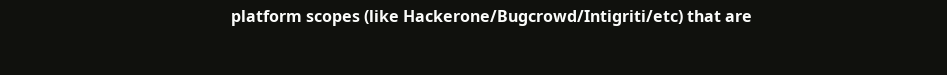platform scopes (like Hackerone/Bugcrowd/Intigriti/etc) that are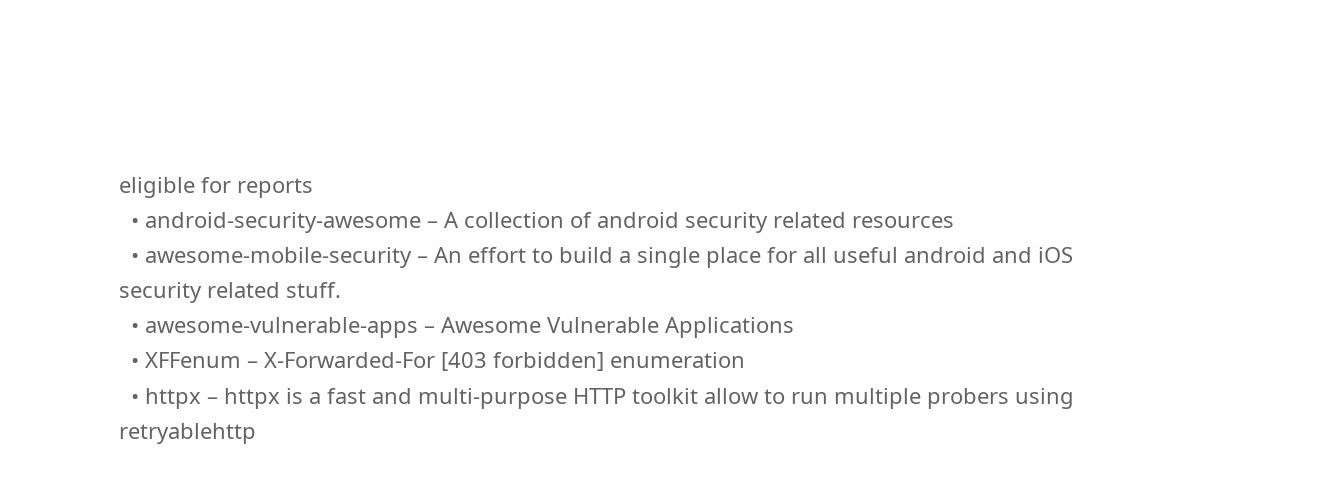eligible for reports
  • android-security-awesome – A collection of android security related resources
  • awesome-mobile-security – An effort to build a single place for all useful android and iOS security related stuff.
  • awesome-vulnerable-apps – Awesome Vulnerable Applications
  • XFFenum – X-Forwarded-For [403 forbidden] enumeration
  • httpx – httpx is a fast and multi-purpose HTTP toolkit allow to run multiple probers using retryablehttp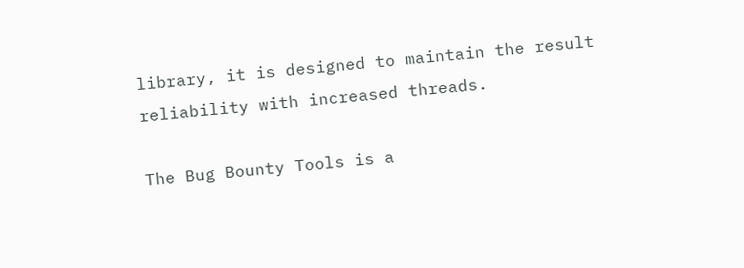library, it is designed to maintain the result reliability with increased threads.

The Bug Bounty Tools is a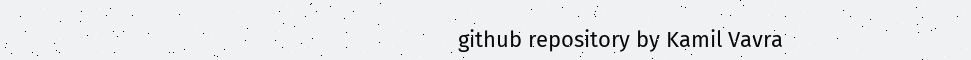github repository by Kamil Vavra